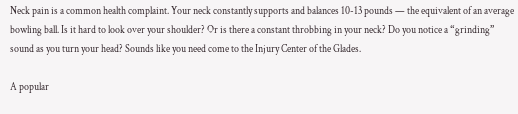Neck pain is a common health complaint. Your neck constantly supports and balances 10-13 pounds — the equivalent of an average bowling ball. Is it hard to look over your shoulder? Or is there a constant throbbing in your neck? Do you notice a “grinding” sound as you turn your head? Sounds like you need come to the Injury Center of the Glades.

A popular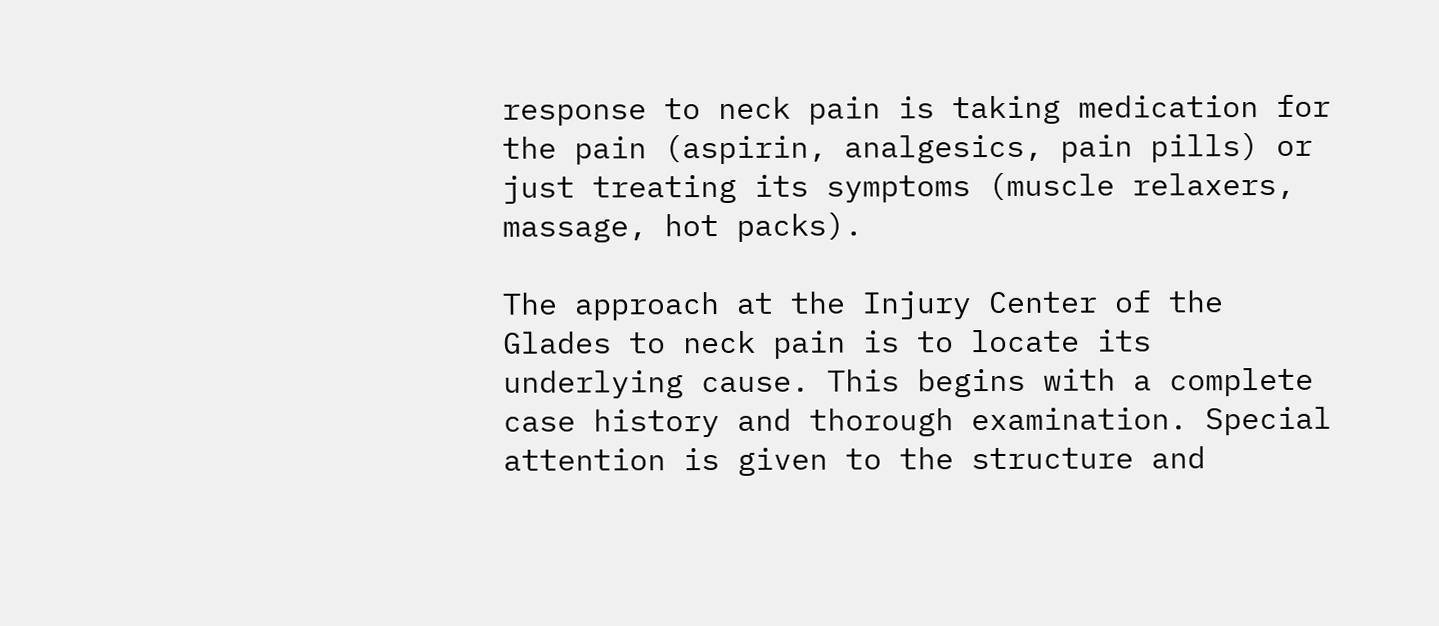response to neck pain is taking medication for the pain (aspirin, analgesics, pain pills) or just treating its symptoms (muscle relaxers, massage, hot packs).

The approach at the Injury Center of the Glades to neck pain is to locate its underlying cause. This begins with a complete case history and thorough examination. Special attention is given to the structure and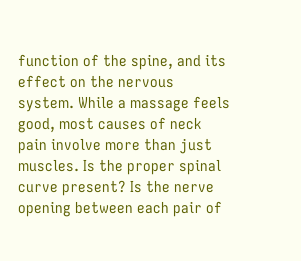function of the spine, and its effect on the nervous system. While a massage feels good, most causes of neck pain involve more than just muscles. Is the proper spinal curve present? Is the nerve opening between each pair of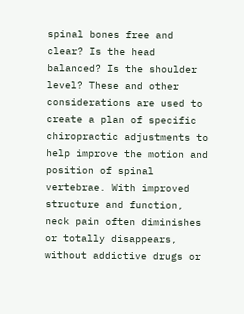spinal bones free and clear? Is the head balanced? Is the shoulder level? These and other considerations are used to create a plan of specific chiropractic adjustments to help improve the motion and position of spinal vertebrae. With improved structure and function, neck pain often diminishes or totally disappears, without addictive drugs or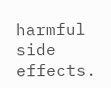harmful side effects.